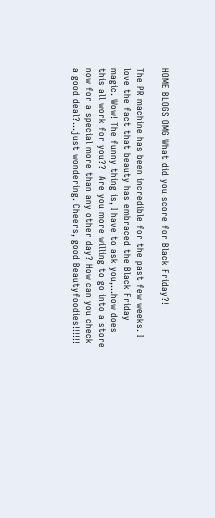HOME BLOGS OMG What did you score for Black Friday?!

The PR machine has been incredible for the past few weeks. I love the fact that beauty has embraced the Black Friday magic. Wow! The funny thing is, I have to ask you,...how does this all work for you??  Are you more willing to go into a store now for a special more than any other day? How can you check a good deal?...just wondering. Cheers, good Beautyfoodies!!!!!!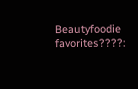Beautyfoodie favorites????: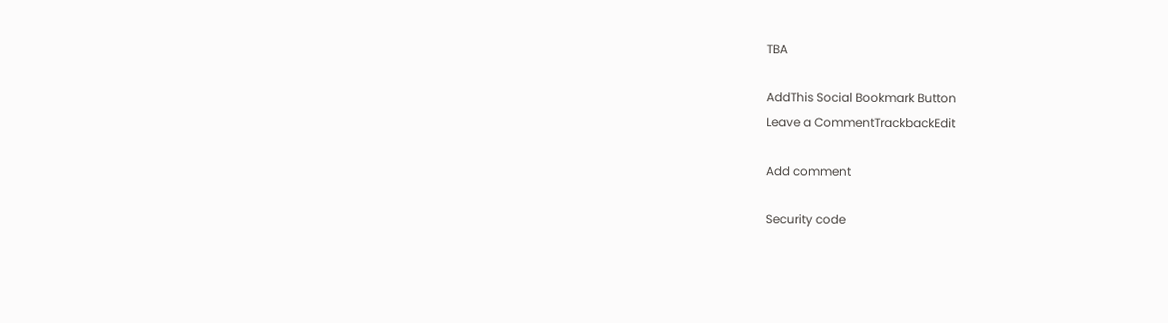TBA

AddThis Social Bookmark Button
Leave a CommentTrackbackEdit

Add comment

Security code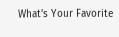What's Your Favorite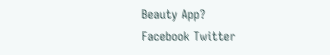Beauty App?
Facebook Twitter